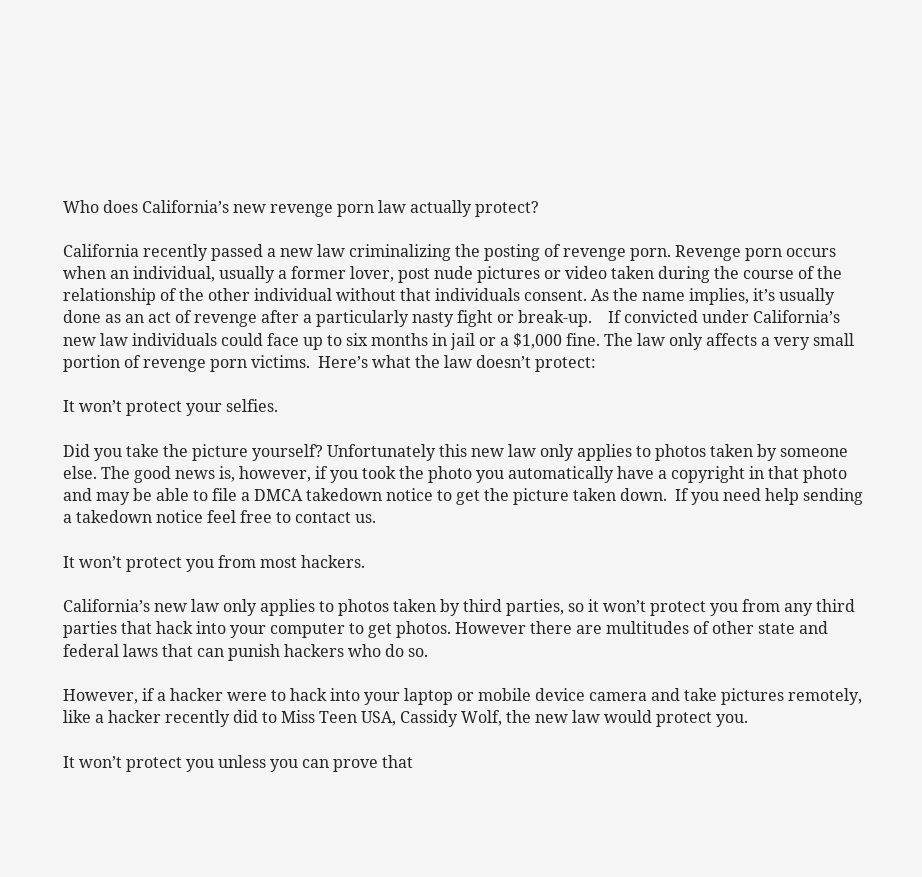Who does California’s new revenge porn law actually protect?

California recently passed a new law criminalizing the posting of revenge porn. Revenge porn occurs when an individual, usually a former lover, post nude pictures or video taken during the course of the relationship of the other individual without that individuals consent. As the name implies, it’s usually done as an act of revenge after a particularly nasty fight or break-up.    If convicted under California’s new law individuals could face up to six months in jail or a $1,000 fine. The law only affects a very small portion of revenge porn victims.  Here’s what the law doesn’t protect:

It won’t protect your selfies.

Did you take the picture yourself? Unfortunately this new law only applies to photos taken by someone else. The good news is, however, if you took the photo you automatically have a copyright in that photo and may be able to file a DMCA takedown notice to get the picture taken down.  If you need help sending a takedown notice feel free to contact us.

It won’t protect you from most hackers.

California’s new law only applies to photos taken by third parties, so it won’t protect you from any third parties that hack into your computer to get photos. However there are multitudes of other state and federal laws that can punish hackers who do so.

However, if a hacker were to hack into your laptop or mobile device camera and take pictures remotely, like a hacker recently did to Miss Teen USA, Cassidy Wolf, the new law would protect you.

It won’t protect you unless you can prove that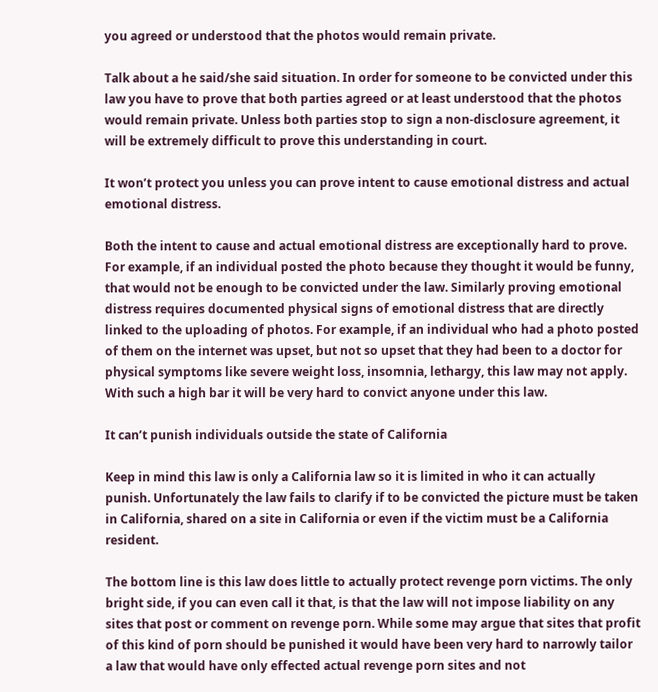you agreed or understood that the photos would remain private.

Talk about a he said/she said situation. In order for someone to be convicted under this law you have to prove that both parties agreed or at least understood that the photos would remain private. Unless both parties stop to sign a non-disclosure agreement, it will be extremely difficult to prove this understanding in court.

It won’t protect you unless you can prove intent to cause emotional distress and actual emotional distress.

Both the intent to cause and actual emotional distress are exceptionally hard to prove. For example, if an individual posted the photo because they thought it would be funny, that would not be enough to be convicted under the law. Similarly proving emotional distress requires documented physical signs of emotional distress that are directly linked to the uploading of photos. For example, if an individual who had a photo posted of them on the internet was upset, but not so upset that they had been to a doctor for physical symptoms like severe weight loss, insomnia, lethargy, this law may not apply.  With such a high bar it will be very hard to convict anyone under this law.

It can’t punish individuals outside the state of California

Keep in mind this law is only a California law so it is limited in who it can actually punish. Unfortunately the law fails to clarify if to be convicted the picture must be taken in California, shared on a site in California or even if the victim must be a California resident.

The bottom line is this law does little to actually protect revenge porn victims. The only bright side, if you can even call it that, is that the law will not impose liability on any sites that post or comment on revenge porn. While some may argue that sites that profit of this kind of porn should be punished it would have been very hard to narrowly tailor a law that would have only effected actual revenge porn sites and not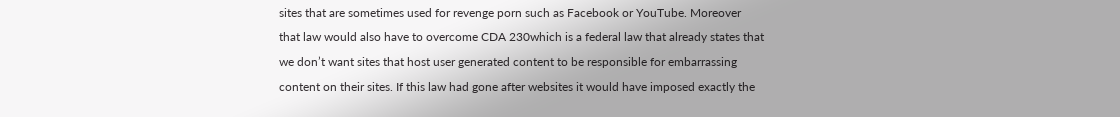sites that are sometimes used for revenge porn such as Facebook or YouTube. Moreover that law would also have to overcome CDA 230which is a federal law that already states that we don’t want sites that host user generated content to be responsible for embarrassing content on their sites. If this law had gone after websites it would have imposed exactly the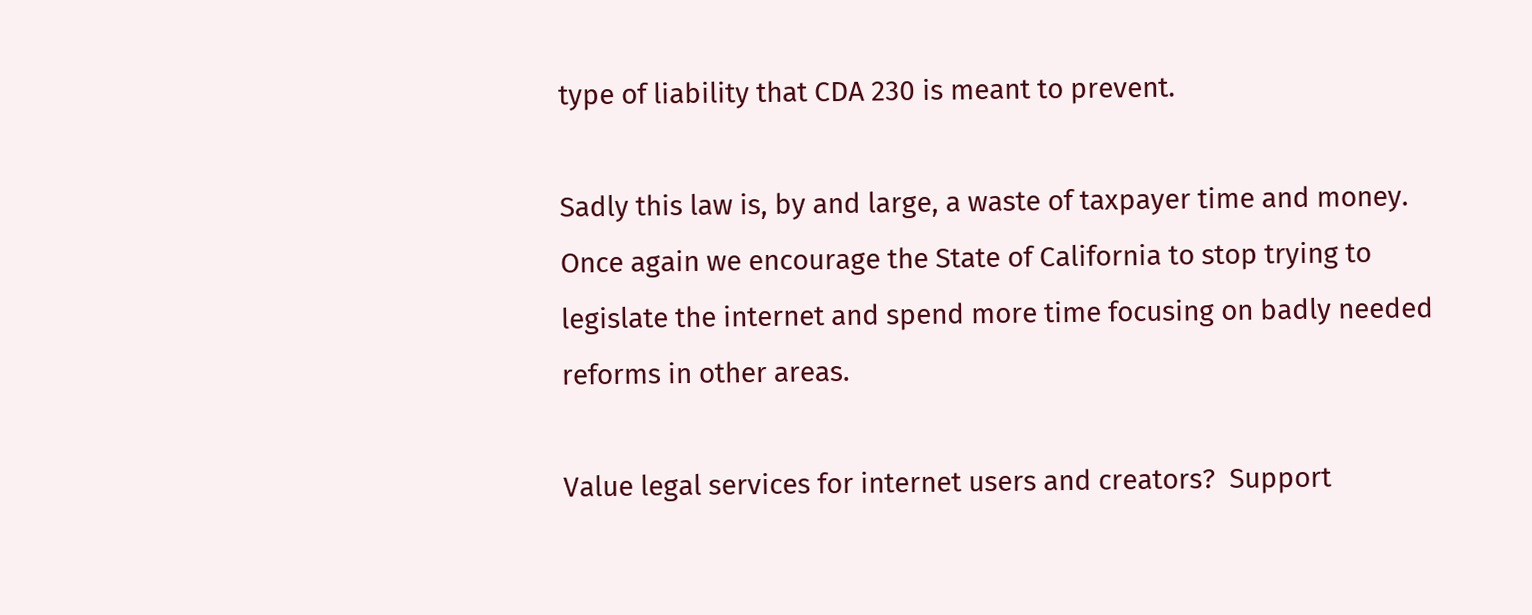type of liability that CDA 230 is meant to prevent.

Sadly this law is, by and large, a waste of taxpayer time and money. Once again we encourage the State of California to stop trying to legislate the internet and spend more time focusing on badly needed reforms in other areas.

Value legal services for internet users and creators?  Support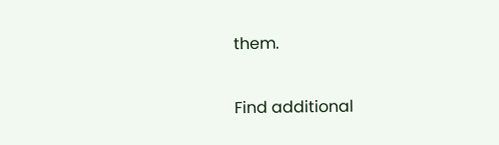them.

Find additional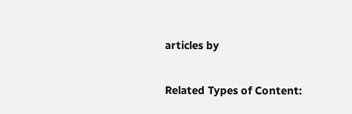articles by

Related Types of Content: